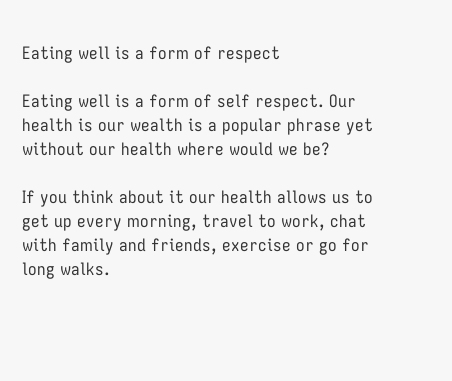Eating well is a form of respect

Eating well is a form of self respect. Our health is our wealth is a popular phrase yet without our health where would we be?

If you think about it our health allows us to get up every morning, travel to work, chat with family and friends, exercise or go for long walks.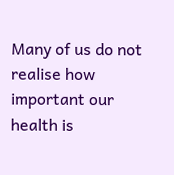Many of us do not realise how important our health is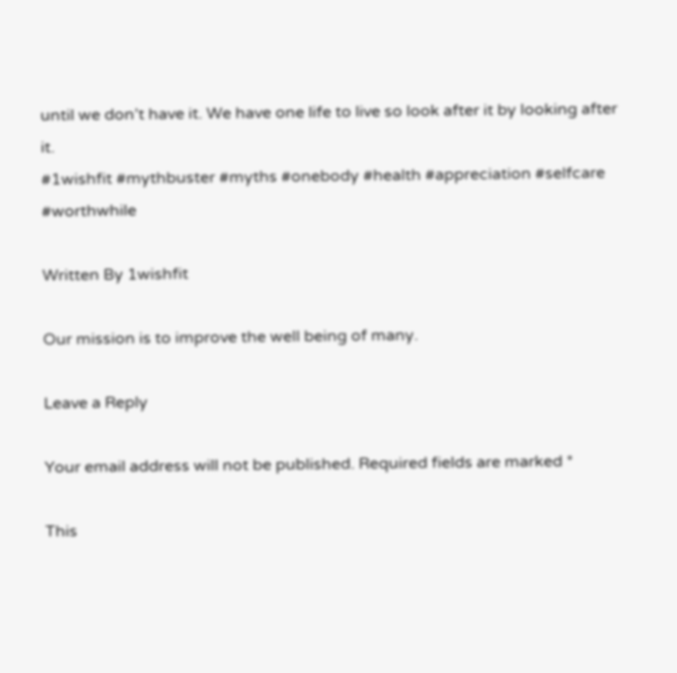until we don’t have it. We have one life to live so look after it by looking after it.
#1wishfit #mythbuster #myths #onebody #health #appreciation #selfcare #worthwhile

Written By 1wishfit

Our mission is to improve the well being of many.

Leave a Reply

Your email address will not be published. Required fields are marked *

This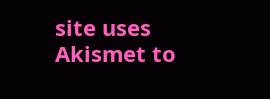site uses Akismet to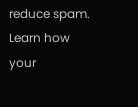reduce spam. Learn how your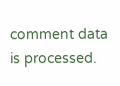comment data is processed.